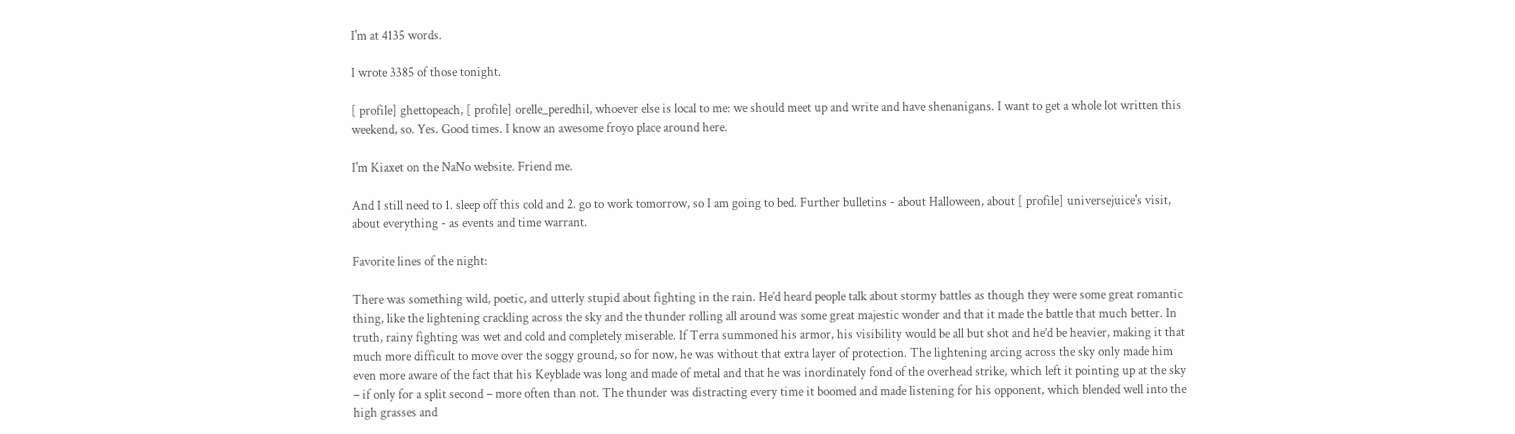I'm at 4135 words.

I wrote 3385 of those tonight.

[ profile] ghettopeach, [ profile] orelle_peredhil, whoever else is local to me: we should meet up and write and have shenanigans. I want to get a whole lot written this weekend, so. Yes. Good times. I know an awesome froyo place around here.

I'm Kiaxet on the NaNo website. Friend me.

And I still need to 1. sleep off this cold and 2. go to work tomorrow, so I am going to bed. Further bulletins - about Halloween, about [ profile] universejuice's visit, about everything - as events and time warrant.

Favorite lines of the night:

There was something wild, poetic, and utterly stupid about fighting in the rain. He’d heard people talk about stormy battles as though they were some great romantic thing, like the lightening crackling across the sky and the thunder rolling all around was some great majestic wonder and that it made the battle that much better. In truth, rainy fighting was wet and cold and completely miserable. If Terra summoned his armor, his visibility would be all but shot and he’d be heavier, making it that much more difficult to move over the soggy ground, so for now, he was without that extra layer of protection. The lightening arcing across the sky only made him even more aware of the fact that his Keyblade was long and made of metal and that he was inordinately fond of the overhead strike, which left it pointing up at the sky – if only for a split second – more often than not. The thunder was distracting every time it boomed and made listening for his opponent, which blended well into the high grasses and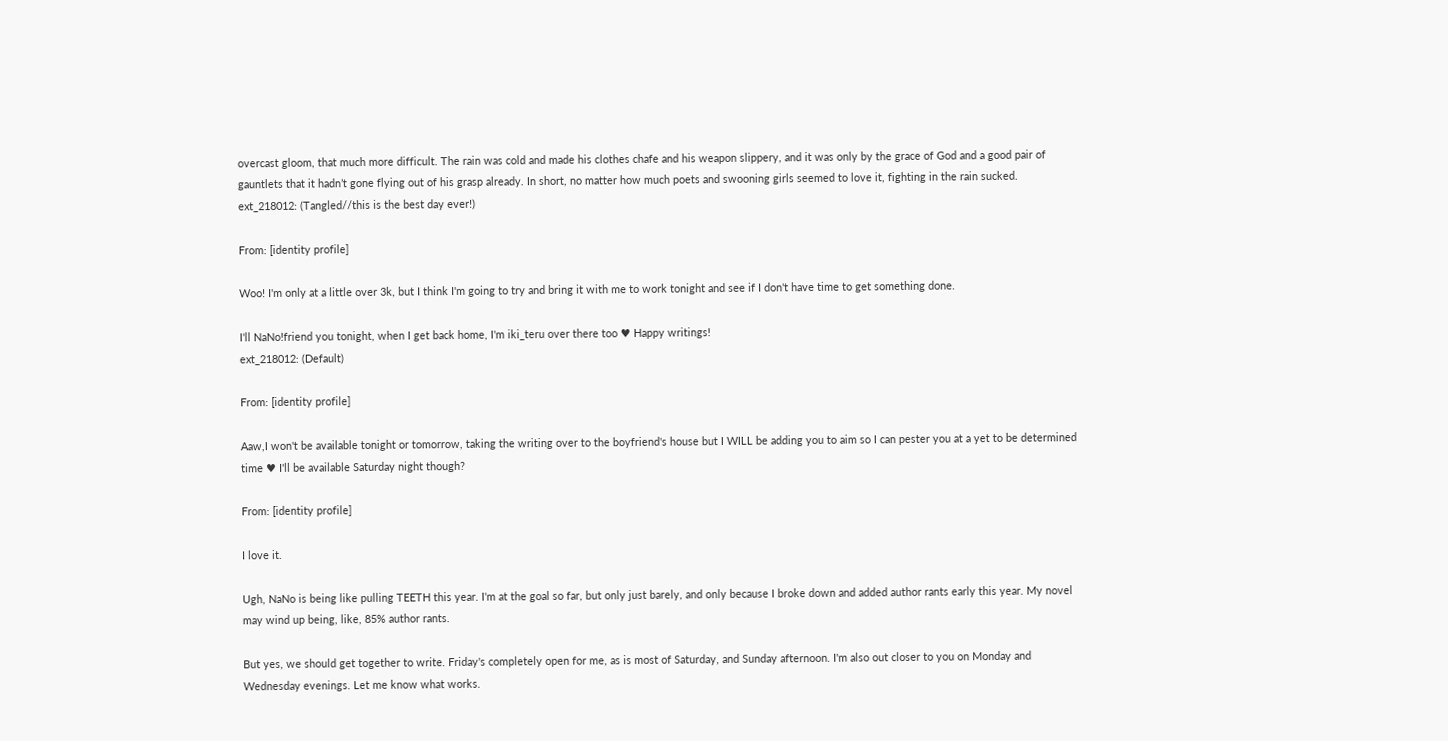overcast gloom, that much more difficult. The rain was cold and made his clothes chafe and his weapon slippery, and it was only by the grace of God and a good pair of gauntlets that it hadn’t gone flying out of his grasp already. In short, no matter how much poets and swooning girls seemed to love it, fighting in the rain sucked.
ext_218012: (Tangled//this is the best day ever!)

From: [identity profile]

Woo! I'm only at a little over 3k, but I think I'm going to try and bring it with me to work tonight and see if I don't have time to get something done.

I'll NaNo!friend you tonight, when I get back home, I'm iki_teru over there too ♥ Happy writings!
ext_218012: (Default)

From: [identity profile]

Aaw,I won't be available tonight or tomorrow, taking the writing over to the boyfriend's house but I WILL be adding you to aim so I can pester you at a yet to be determined time ♥ I'll be available Saturday night though?

From: [identity profile]

I love it.

Ugh, NaNo is being like pulling TEETH this year. I'm at the goal so far, but only just barely, and only because I broke down and added author rants early this year. My novel may wind up being, like, 85% author rants.

But yes, we should get together to write. Friday's completely open for me, as is most of Saturday, and Sunday afternoon. I'm also out closer to you on Monday and Wednesday evenings. Let me know what works.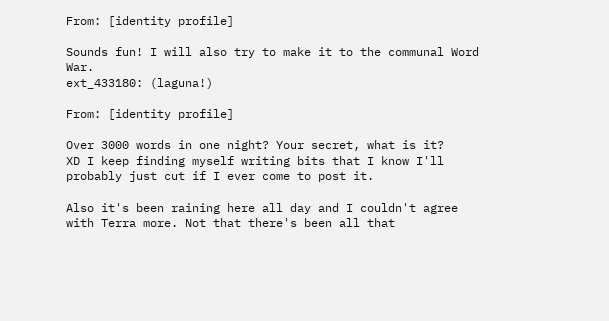From: [identity profile]

Sounds fun! I will also try to make it to the communal Word War.
ext_433180: (laguna!)

From: [identity profile]

Over 3000 words in one night? Your secret, what is it?
XD I keep finding myself writing bits that I know I'll probably just cut if I ever come to post it.

Also it's been raining here all day and I couldn't agree with Terra more. Not that there's been all that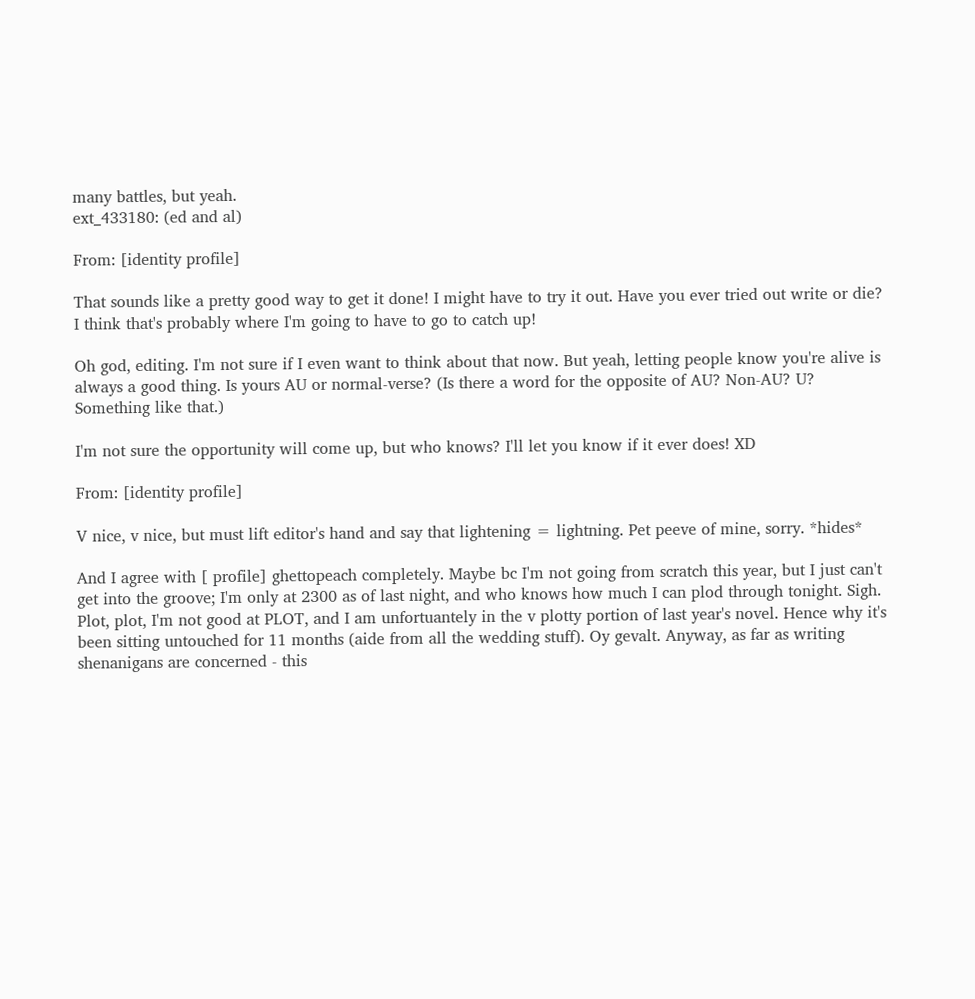many battles, but yeah.
ext_433180: (ed and al)

From: [identity profile]

That sounds like a pretty good way to get it done! I might have to try it out. Have you ever tried out write or die? I think that's probably where I'm going to have to go to catch up!

Oh god, editing. I'm not sure if I even want to think about that now. But yeah, letting people know you're alive is always a good thing. Is yours AU or normal-verse? (Is there a word for the opposite of AU? Non-AU? U? Something like that.)

I'm not sure the opportunity will come up, but who knows? I'll let you know if it ever does! XD

From: [identity profile]

V nice, v nice, but must lift editor's hand and say that lightening = lightning. Pet peeve of mine, sorry. *hides*

And I agree with [ profile] ghettopeach completely. Maybe bc I'm not going from scratch this year, but I just can't get into the groove; I'm only at 2300 as of last night, and who knows how much I can plod through tonight. Sigh. Plot, plot, I'm not good at PLOT, and I am unfortuantely in the v plotty portion of last year's novel. Hence why it's been sitting untouched for 11 months (aide from all the wedding stuff). Oy gevalt. Anyway, as far as writing shenanigans are concerned - this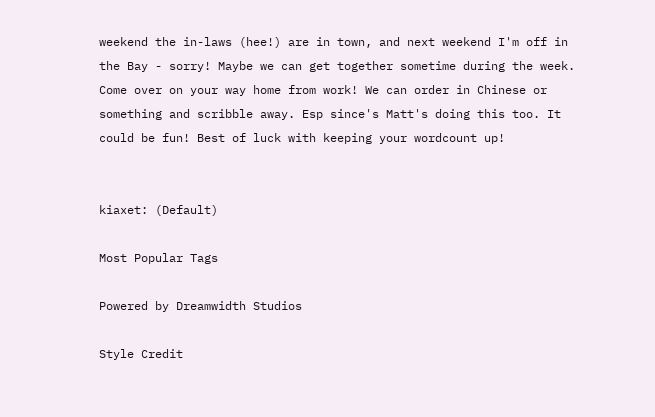weekend the in-laws (hee!) are in town, and next weekend I'm off in the Bay - sorry! Maybe we can get together sometime during the week. Come over on your way home from work! We can order in Chinese or something and scribble away. Esp since's Matt's doing this too. It could be fun! Best of luck with keeping your wordcount up!


kiaxet: (Default)

Most Popular Tags

Powered by Dreamwidth Studios

Style Credit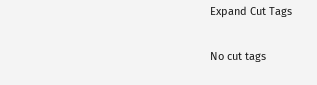Expand Cut Tags

No cut tags